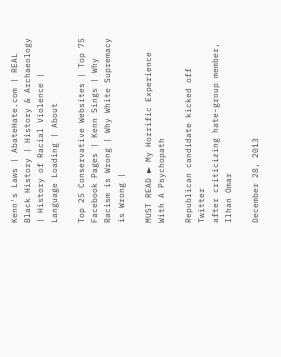Kenn's Laws | AbateHate.com | REAL Black History | History & Archaeology | History of Racial Violence | Language Loading | About

Top 25 Conservative Websites | Top 75 Facebook Pages | Kenn Sings | Why Racism is Wrong | Why White Supremacy is Wrong |

MUST READ ► My Horrific Experience With A Psychopath

Republican candidate kicked off Twitter
after criticizing hate-group member, Ilhan Omar

December 28, 2013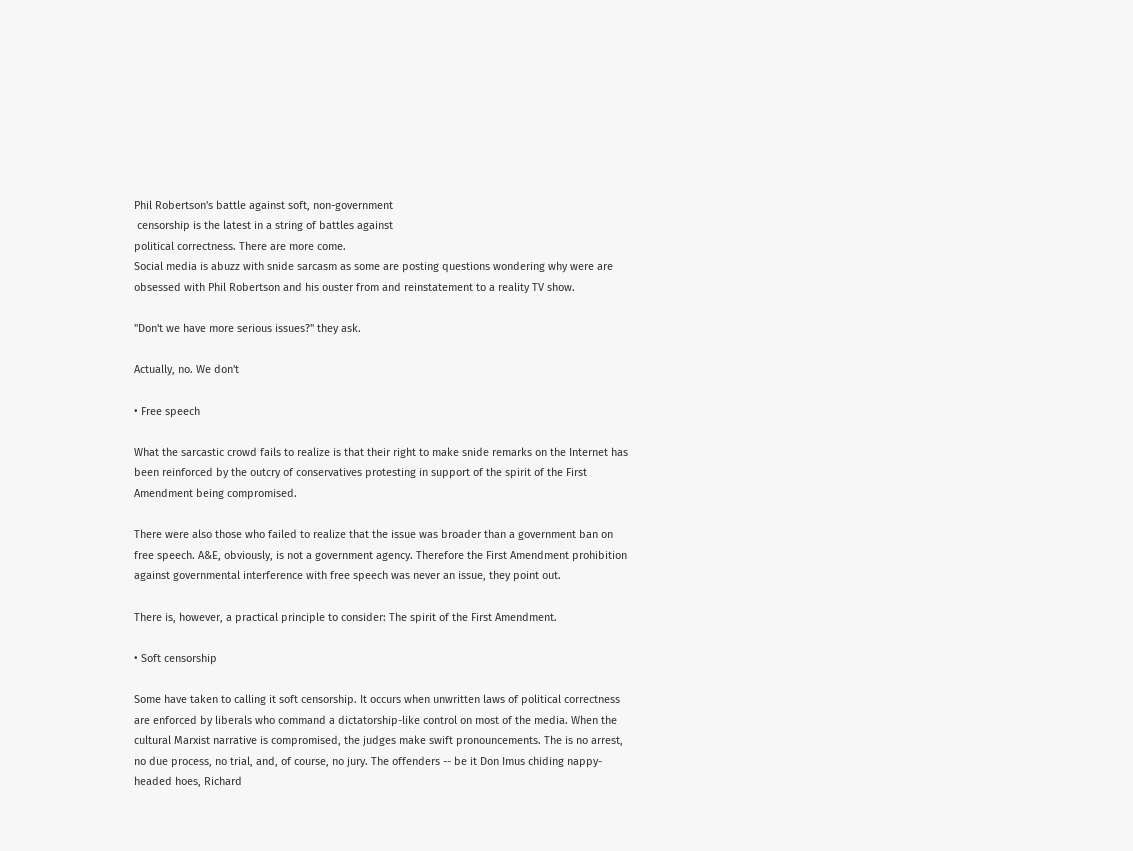Phil Robertson's battle against soft, non-government
 censorship is the latest in a string of battles against
political correctness. There are more come.
Social media is abuzz with snide sarcasm as some are posting questions wondering why were are obsessed with Phil Robertson and his ouster from and reinstatement to a reality TV show.

"Don't we have more serious issues?" they ask.

Actually, no. We don't

• Free speech

What the sarcastic crowd fails to realize is that their right to make snide remarks on the Internet has been reinforced by the outcry of conservatives protesting in support of the spirit of the First Amendment being compromised.

There were also those who failed to realize that the issue was broader than a government ban on free speech. A&E, obviously, is not a government agency. Therefore the First Amendment prohibition against governmental interference with free speech was never an issue, they point out.

There is, however, a practical principle to consider: The spirit of the First Amendment.

• Soft censorship

Some have taken to calling it soft censorship. It occurs when unwritten laws of political correctness are enforced by liberals who command a dictatorship-like control on most of the media. When the cultural Marxist narrative is compromised, the judges make swift pronouncements. The is no arrest, no due process, no trial, and, of course, no jury. The offenders -- be it Don Imus chiding nappy-headed hoes, Richard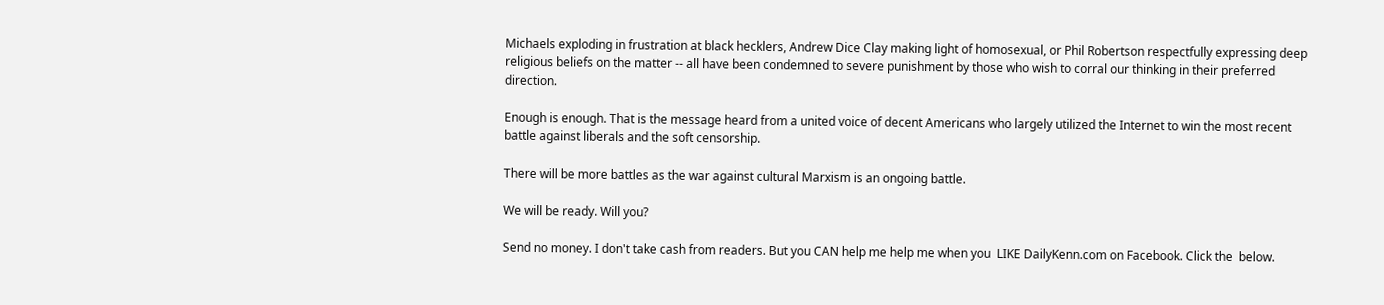Michaels exploding in frustration at black hecklers, Andrew Dice Clay making light of homosexual, or Phil Robertson respectfully expressing deep religious beliefs on the matter -- all have been condemned to severe punishment by those who wish to corral our thinking in their preferred direction.

Enough is enough. That is the message heard from a united voice of decent Americans who largely utilized the Internet to win the most recent battle against liberals and the soft censorship.

There will be more battles as the war against cultural Marxism is an ongoing battle.

We will be ready. Will you?

Send no money. I don't take cash from readers. But you CAN help me help me when you  LIKE DailyKenn.com on Facebook. Click the  below.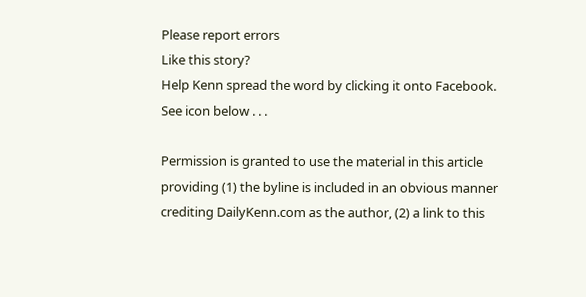Please report errors
Like this story?
Help Kenn spread the word by clicking it onto Facebook. See icon below . . .

Permission is granted to use the material in this article providing (1) the byline is included in an obvious manner crediting DailyKenn.com as the author, (2) a link to this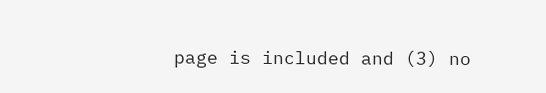page is included and (3) no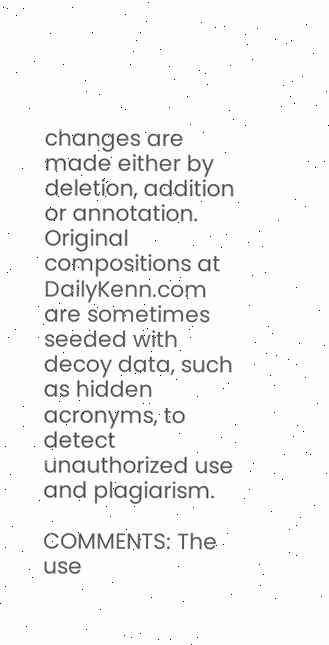changes are made either by deletion, addition or annotation. Original compositions at DailyKenn.com are sometimes seeded with decoy data, such as hidden acronyms, to detect unauthorized use and plagiarism.

COMMENTS: The use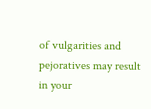of vulgarities and pejoratives may result in your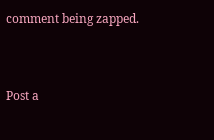comment being zapped.


Post a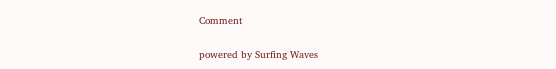Comment

powered by Surfing Waves